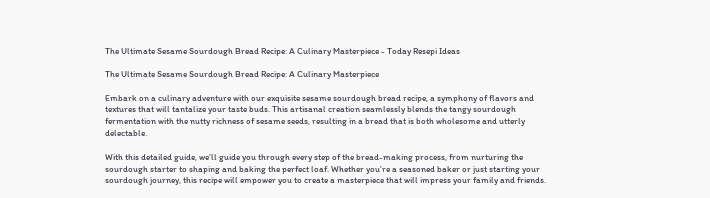The Ultimate Sesame Sourdough Bread Recipe: A Culinary Masterpiece - Today Resepi Ideas

The Ultimate Sesame Sourdough Bread Recipe: A Culinary Masterpiece

Embark on a culinary adventure with our exquisite sesame sourdough bread recipe, a symphony of flavors and textures that will tantalize your taste buds. This artisanal creation seamlessly blends the tangy sourdough fermentation with the nutty richness of sesame seeds, resulting in a bread that is both wholesome and utterly delectable.

With this detailed guide, we’ll guide you through every step of the bread-making process, from nurturing the sourdough starter to shaping and baking the perfect loaf. Whether you’re a seasoned baker or just starting your sourdough journey, this recipe will empower you to create a masterpiece that will impress your family and friends.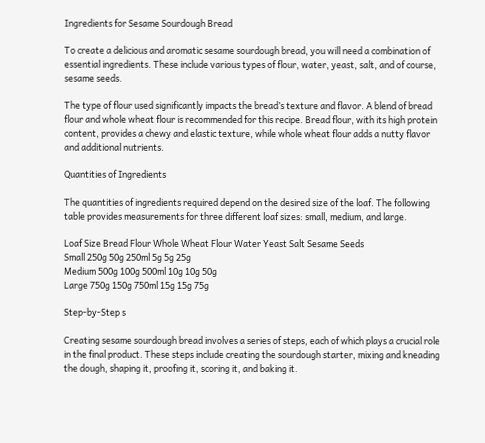Ingredients for Sesame Sourdough Bread

To create a delicious and aromatic sesame sourdough bread, you will need a combination of essential ingredients. These include various types of flour, water, yeast, salt, and of course, sesame seeds.

The type of flour used significantly impacts the bread’s texture and flavor. A blend of bread flour and whole wheat flour is recommended for this recipe. Bread flour, with its high protein content, provides a chewy and elastic texture, while whole wheat flour adds a nutty flavor and additional nutrients.

Quantities of Ingredients

The quantities of ingredients required depend on the desired size of the loaf. The following table provides measurements for three different loaf sizes: small, medium, and large.

Loaf Size Bread Flour Whole Wheat Flour Water Yeast Salt Sesame Seeds
Small 250g 50g 250ml 5g 5g 25g
Medium 500g 100g 500ml 10g 10g 50g
Large 750g 150g 750ml 15g 15g 75g

Step-by-Step s

Creating sesame sourdough bread involves a series of steps, each of which plays a crucial role in the final product. These steps include creating the sourdough starter, mixing and kneading the dough, shaping it, proofing it, scoring it, and baking it.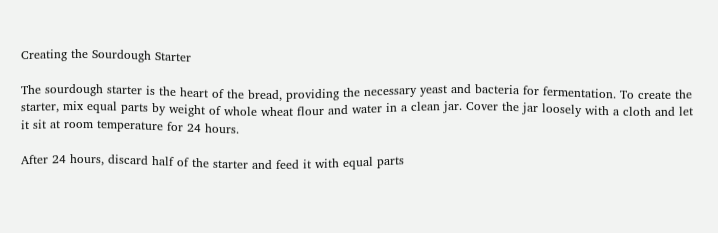Creating the Sourdough Starter

The sourdough starter is the heart of the bread, providing the necessary yeast and bacteria for fermentation. To create the starter, mix equal parts by weight of whole wheat flour and water in a clean jar. Cover the jar loosely with a cloth and let it sit at room temperature for 24 hours.

After 24 hours, discard half of the starter and feed it with equal parts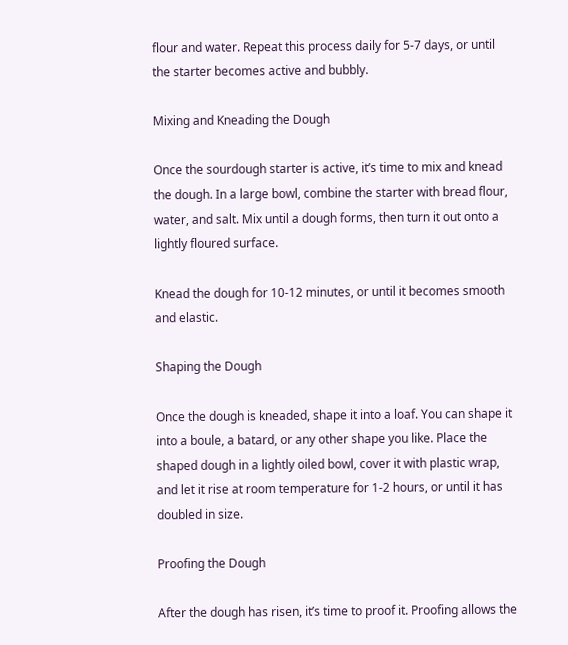flour and water. Repeat this process daily for 5-7 days, or until the starter becomes active and bubbly.

Mixing and Kneading the Dough

Once the sourdough starter is active, it’s time to mix and knead the dough. In a large bowl, combine the starter with bread flour, water, and salt. Mix until a dough forms, then turn it out onto a lightly floured surface.

Knead the dough for 10-12 minutes, or until it becomes smooth and elastic.

Shaping the Dough

Once the dough is kneaded, shape it into a loaf. You can shape it into a boule, a batard, or any other shape you like. Place the shaped dough in a lightly oiled bowl, cover it with plastic wrap, and let it rise at room temperature for 1-2 hours, or until it has doubled in size.

Proofing the Dough

After the dough has risen, it’s time to proof it. Proofing allows the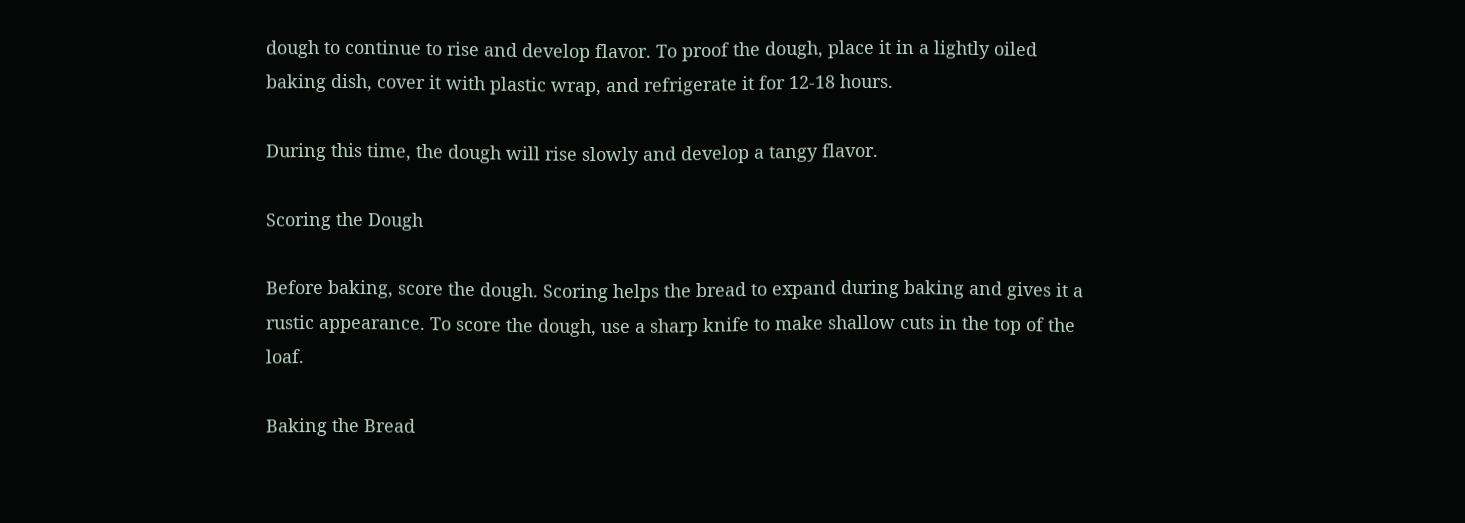dough to continue to rise and develop flavor. To proof the dough, place it in a lightly oiled baking dish, cover it with plastic wrap, and refrigerate it for 12-18 hours.

During this time, the dough will rise slowly and develop a tangy flavor.

Scoring the Dough

Before baking, score the dough. Scoring helps the bread to expand during baking and gives it a rustic appearance. To score the dough, use a sharp knife to make shallow cuts in the top of the loaf.

Baking the Bread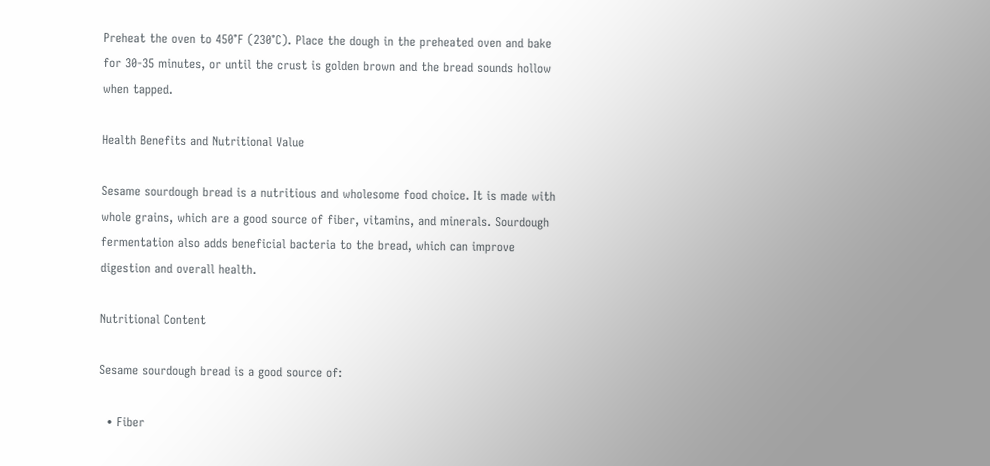Preheat the oven to 450°F (230°C). Place the dough in the preheated oven and bake for 30-35 minutes, or until the crust is golden brown and the bread sounds hollow when tapped.

Health Benefits and Nutritional Value

Sesame sourdough bread is a nutritious and wholesome food choice. It is made with whole grains, which are a good source of fiber, vitamins, and minerals. Sourdough fermentation also adds beneficial bacteria to the bread, which can improve digestion and overall health.

Nutritional Content

Sesame sourdough bread is a good source of:

  • Fiber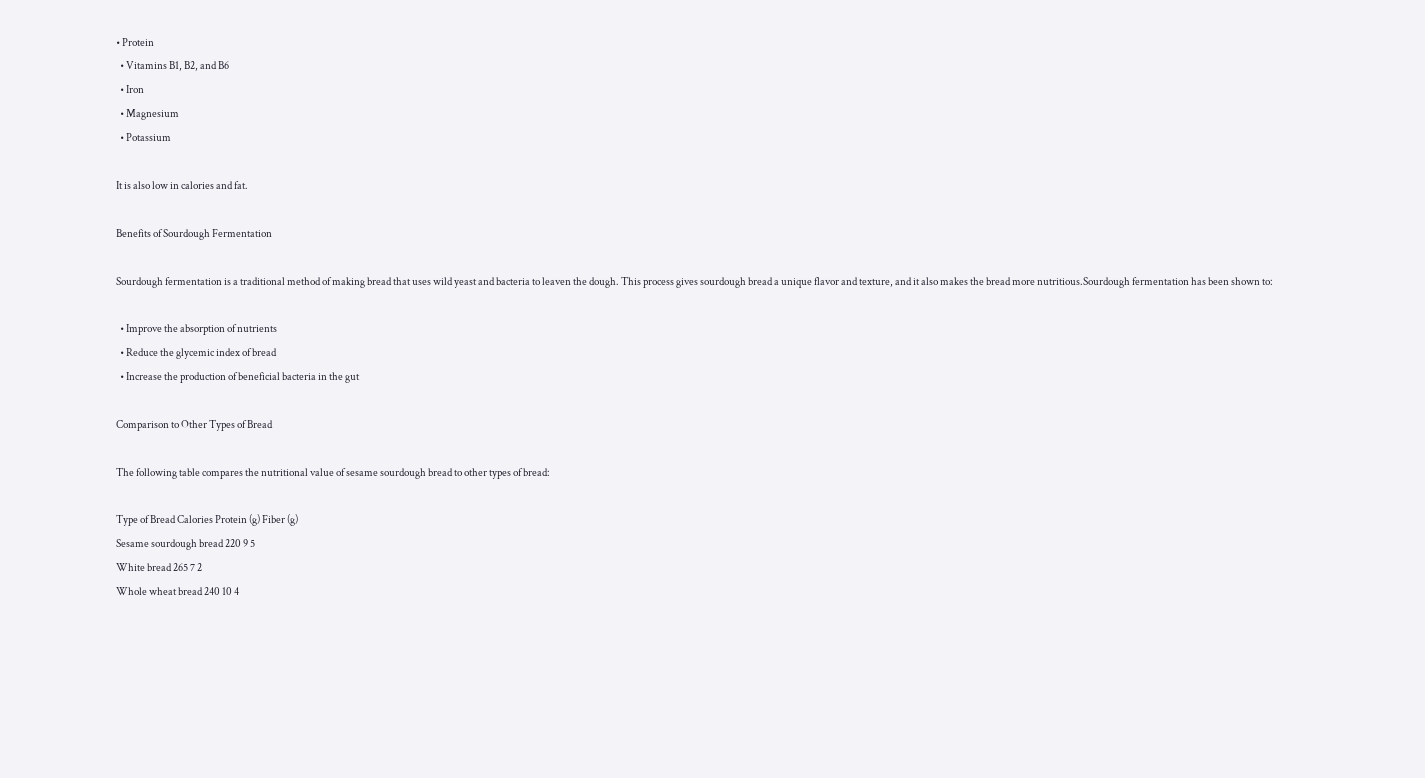• Protein
  • Vitamins B1, B2, and B6
  • Iron
  • Magnesium
  • Potassium

It is also low in calories and fat.

Benefits of Sourdough Fermentation

Sourdough fermentation is a traditional method of making bread that uses wild yeast and bacteria to leaven the dough. This process gives sourdough bread a unique flavor and texture, and it also makes the bread more nutritious.Sourdough fermentation has been shown to:

  • Improve the absorption of nutrients
  • Reduce the glycemic index of bread
  • Increase the production of beneficial bacteria in the gut

Comparison to Other Types of Bread

The following table compares the nutritional value of sesame sourdough bread to other types of bread:

Type of Bread Calories Protein (g) Fiber (g)
Sesame sourdough bread 220 9 5
White bread 265 7 2
Whole wheat bread 240 10 4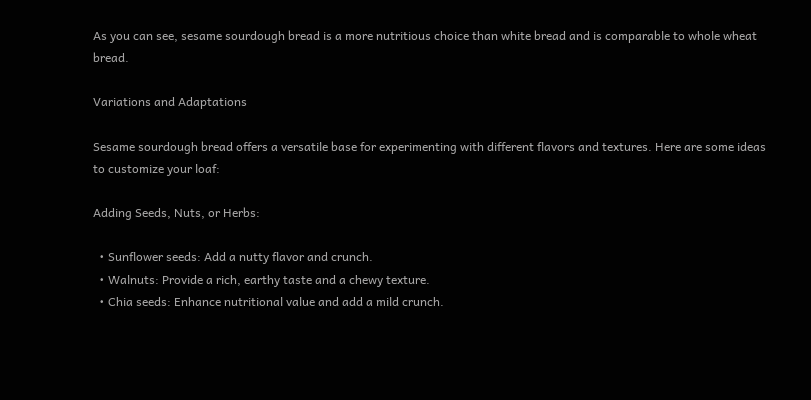As you can see, sesame sourdough bread is a more nutritious choice than white bread and is comparable to whole wheat bread.

Variations and Adaptations

Sesame sourdough bread offers a versatile base for experimenting with different flavors and textures. Here are some ideas to customize your loaf:

Adding Seeds, Nuts, or Herbs:

  • Sunflower seeds: Add a nutty flavor and crunch.
  • Walnuts: Provide a rich, earthy taste and a chewy texture.
  • Chia seeds: Enhance nutritional value and add a mild crunch.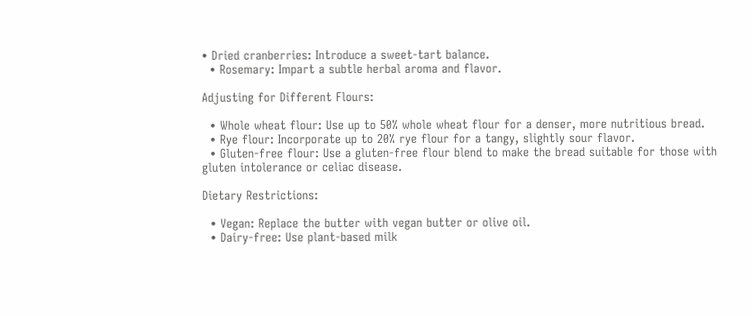• Dried cranberries: Introduce a sweet-tart balance.
  • Rosemary: Impart a subtle herbal aroma and flavor.

Adjusting for Different Flours:

  • Whole wheat flour: Use up to 50% whole wheat flour for a denser, more nutritious bread.
  • Rye flour: Incorporate up to 20% rye flour for a tangy, slightly sour flavor.
  • Gluten-free flour: Use a gluten-free flour blend to make the bread suitable for those with gluten intolerance or celiac disease.

Dietary Restrictions:

  • Vegan: Replace the butter with vegan butter or olive oil.
  • Dairy-free: Use plant-based milk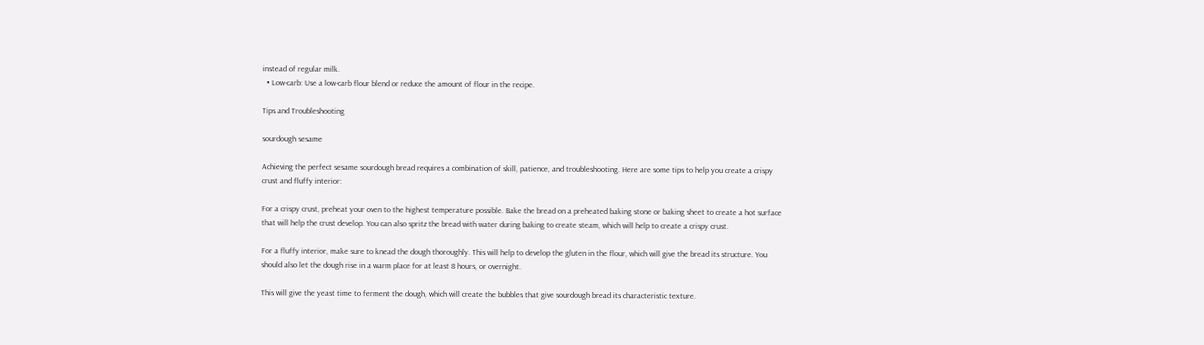instead of regular milk.
  • Low-carb: Use a low-carb flour blend or reduce the amount of flour in the recipe.

Tips and Troubleshooting

sourdough sesame

Achieving the perfect sesame sourdough bread requires a combination of skill, patience, and troubleshooting. Here are some tips to help you create a crispy crust and fluffy interior:

For a crispy crust, preheat your oven to the highest temperature possible. Bake the bread on a preheated baking stone or baking sheet to create a hot surface that will help the crust develop. You can also spritz the bread with water during baking to create steam, which will help to create a crispy crust.

For a fluffy interior, make sure to knead the dough thoroughly. This will help to develop the gluten in the flour, which will give the bread its structure. You should also let the dough rise in a warm place for at least 8 hours, or overnight.

This will give the yeast time to ferment the dough, which will create the bubbles that give sourdough bread its characteristic texture.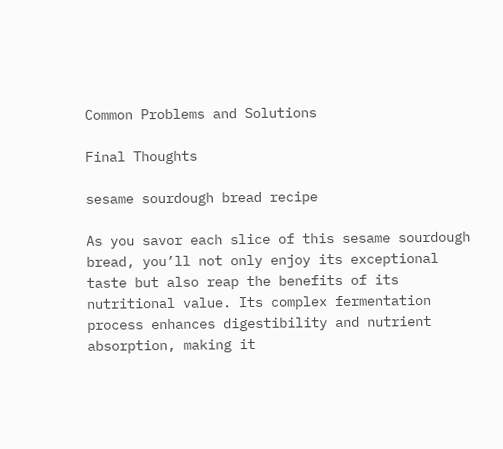Common Problems and Solutions

Final Thoughts

sesame sourdough bread recipe

As you savor each slice of this sesame sourdough bread, you’ll not only enjoy its exceptional taste but also reap the benefits of its nutritional value. Its complex fermentation process enhances digestibility and nutrient absorption, making it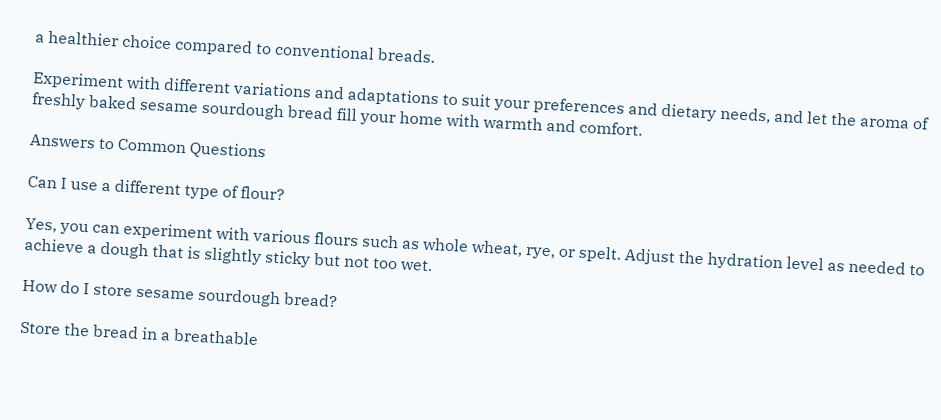a healthier choice compared to conventional breads.

Experiment with different variations and adaptations to suit your preferences and dietary needs, and let the aroma of freshly baked sesame sourdough bread fill your home with warmth and comfort.

Answers to Common Questions

Can I use a different type of flour?

Yes, you can experiment with various flours such as whole wheat, rye, or spelt. Adjust the hydration level as needed to achieve a dough that is slightly sticky but not too wet.

How do I store sesame sourdough bread?

Store the bread in a breathable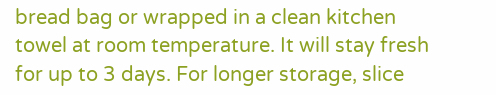bread bag or wrapped in a clean kitchen towel at room temperature. It will stay fresh for up to 3 days. For longer storage, slice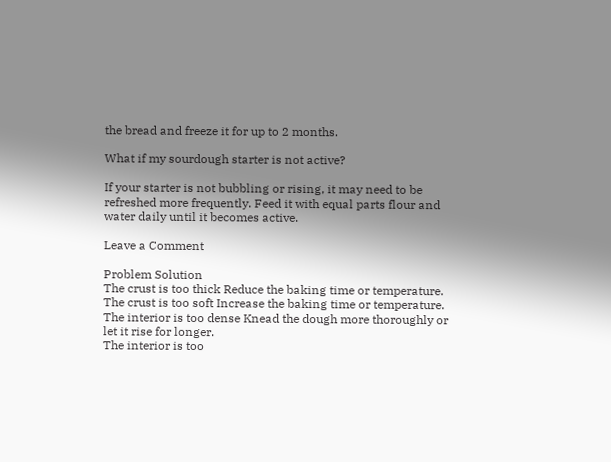the bread and freeze it for up to 2 months.

What if my sourdough starter is not active?

If your starter is not bubbling or rising, it may need to be refreshed more frequently. Feed it with equal parts flour and water daily until it becomes active.

Leave a Comment

Problem Solution
The crust is too thick Reduce the baking time or temperature.
The crust is too soft Increase the baking time or temperature.
The interior is too dense Knead the dough more thoroughly or let it rise for longer.
The interior is too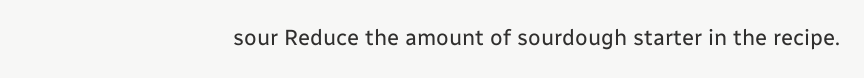sour Reduce the amount of sourdough starter in the recipe.